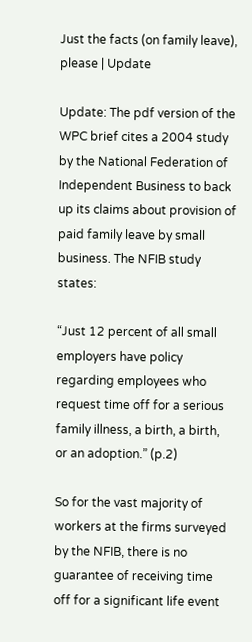Just the facts (on family leave), please | Update

Update: The pdf version of the WPC brief cites a 2004 study by the National Federation of Independent Business to back up its claims about provision of paid family leave by small business. The NFIB study states:

“Just 12 percent of all small employers have policy regarding employees who request time off for a serious family illness, a birth, a birth, or an adoption.” (p.2)

So for the vast majority of workers at the firms surveyed by the NFIB, there is no guarantee of receiving time off for a significant life event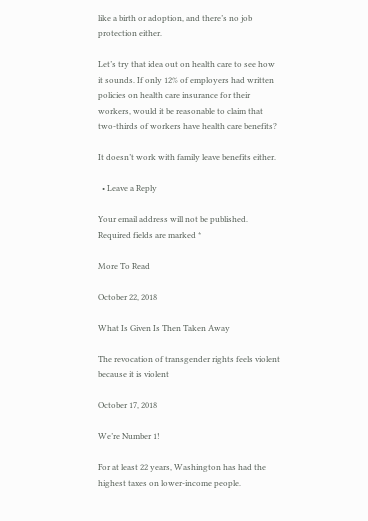like a birth or adoption, and there’s no job protection either.

Let’s try that idea out on health care to see how it sounds. If only 12% of employers had written policies on health care insurance for their workers, would it be reasonable to claim that two-thirds of workers have health care benefits?

It doesn’t work with family leave benefits either.

  • Leave a Reply

Your email address will not be published. Required fields are marked *

More To Read

October 22, 2018

What Is Given Is Then Taken Away

The revocation of transgender rights feels violent because it is violent

October 17, 2018

We’re Number 1!

For at least 22 years, Washington has had the highest taxes on lower-income people.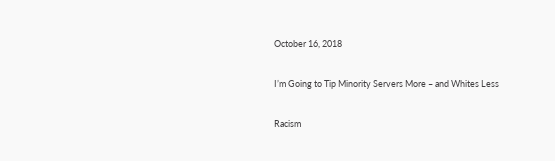October 16, 2018

I’m Going to Tip Minority Servers More – and Whites Less

Racism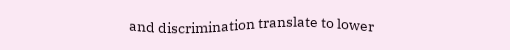and discrimination translate to lower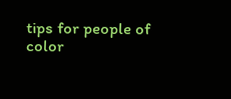tips for people of color